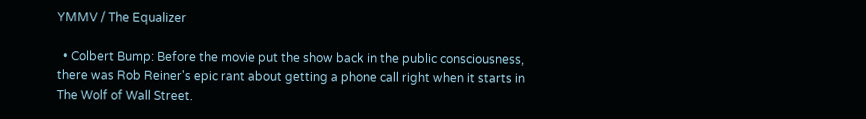YMMV / The Equalizer

  • Colbert Bump: Before the movie put the show back in the public consciousness, there was Rob Reiner's epic rant about getting a phone call right when it starts in The Wolf of Wall Street.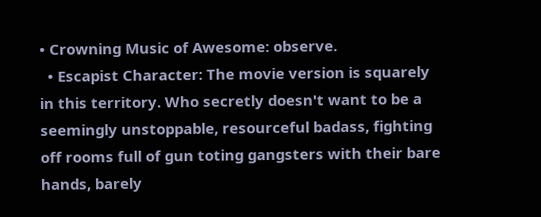• Crowning Music of Awesome: observe.
  • Escapist Character: The movie version is squarely in this territory. Who secretly doesn't want to be a seemingly unstoppable, resourceful badass, fighting off rooms full of gun toting gangsters with their bare hands, barely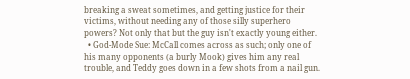breaking a sweat sometimes, and getting justice for their victims, without needing any of those silly superhero powers? Not only that but the guy isn't exactly young either.
  • God-Mode Sue: McCall comes across as such; only one of his many opponents (a burly Mook) gives him any real trouble, and Teddy goes down in a few shots from a nail gun.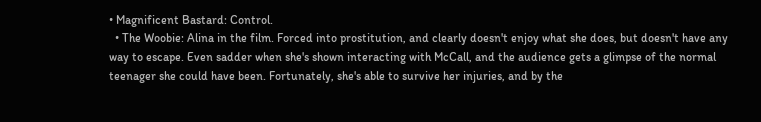• Magnificent Bastard: Control.
  • The Woobie: Alina in the film. Forced into prostitution, and clearly doesn't enjoy what she does, but doesn't have any way to escape. Even sadder when she's shown interacting with McCall, and the audience gets a glimpse of the normal teenager she could have been. Fortunately, she's able to survive her injuries, and by the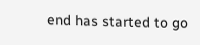end has started to go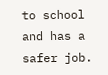to school and has a safer job.